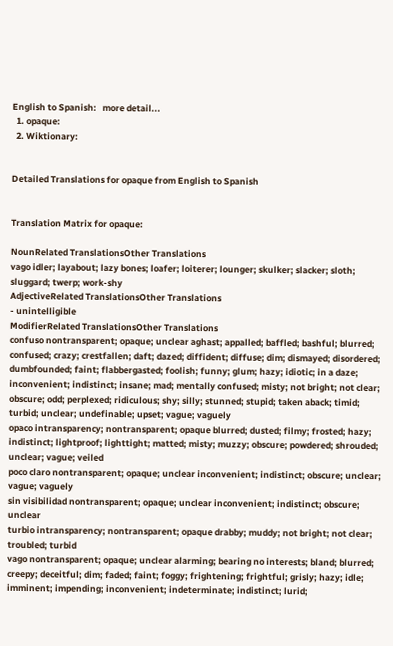English to Spanish:   more detail...
  1. opaque:
  2. Wiktionary:


Detailed Translations for opaque from English to Spanish


Translation Matrix for opaque:

NounRelated TranslationsOther Translations
vago idler; layabout; lazy bones; loafer; loiterer; lounger; skulker; slacker; sloth; sluggard; twerp; work-shy
AdjectiveRelated TranslationsOther Translations
- unintelligible
ModifierRelated TranslationsOther Translations
confuso nontransparent; opaque; unclear aghast; appalled; baffled; bashful; blurred; confused; crazy; crestfallen; daft; dazed; diffident; diffuse; dim; dismayed; disordered; dumbfounded; faint; flabbergasted; foolish; funny; glum; hazy; idiotic; in a daze; inconvenient; indistinct; insane; mad; mentally confused; misty; not bright; not clear; obscure; odd; perplexed; ridiculous; shy; silly; stunned; stupid; taken aback; timid; turbid; unclear; undefinable; upset; vague; vaguely
opaco intransparency; nontransparent; opaque blurred; dusted; filmy; frosted; hazy; indistinct; lightproof; lighttight; matted; misty; muzzy; obscure; powdered; shrouded; unclear; vague; veiled
poco claro nontransparent; opaque; unclear inconvenient; indistinct; obscure; unclear; vague; vaguely
sin visibilidad nontransparent; opaque; unclear inconvenient; indistinct; obscure; unclear
turbio intransparency; nontransparent; opaque drabby; muddy; not bright; not clear; troubled; turbid
vago nontransparent; opaque; unclear alarming; bearing no interests; bland; blurred; creepy; deceitful; dim; faded; faint; foggy; frightening; frightful; grisly; hazy; idle; imminent; impending; inconvenient; indeterminate; indistinct; lurid;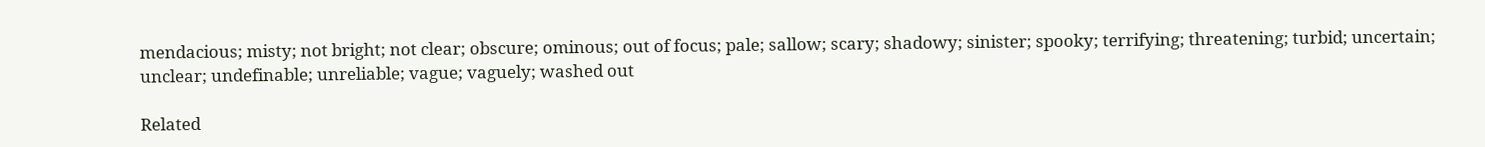mendacious; misty; not bright; not clear; obscure; ominous; out of focus; pale; sallow; scary; shadowy; sinister; spooky; terrifying; threatening; turbid; uncertain; unclear; undefinable; unreliable; vague; vaguely; washed out

Related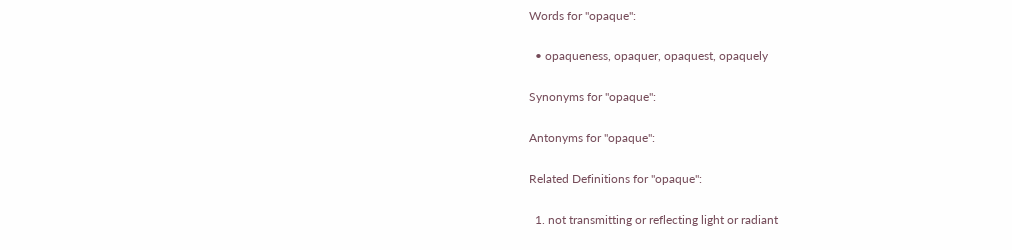Words for "opaque":

  • opaqueness, opaquer, opaquest, opaquely

Synonyms for "opaque":

Antonyms for "opaque":

Related Definitions for "opaque":

  1. not transmitting or reflecting light or radiant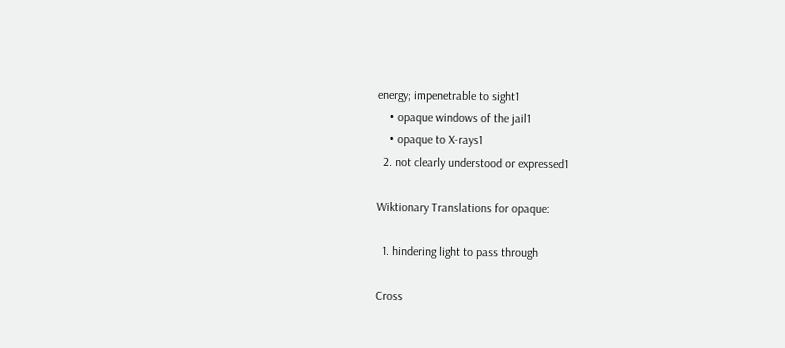energy; impenetrable to sight1
    • opaque windows of the jail1
    • opaque to X-rays1
  2. not clearly understood or expressed1

Wiktionary Translations for opaque:

  1. hindering light to pass through

Cross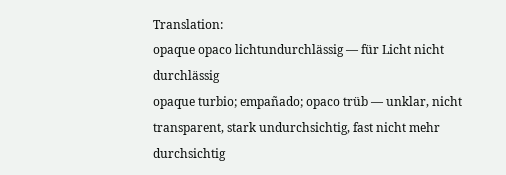Translation:
opaque opaco lichtundurchlässig — für Licht nicht durchlässig
opaque turbio; empañado; opaco trüb — unklar, nicht transparent, stark undurchsichtig, fast nicht mehr durchsichtig